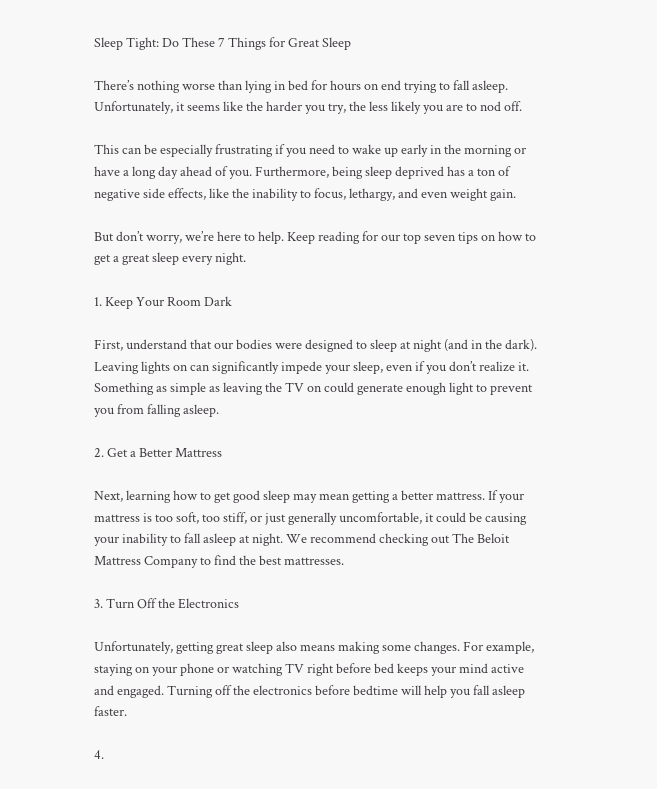Sleep Tight: Do These 7 Things for Great Sleep

There’s nothing worse than lying in bed for hours on end trying to fall asleep. Unfortunately, it seems like the harder you try, the less likely you are to nod off.

This can be especially frustrating if you need to wake up early in the morning or have a long day ahead of you. Furthermore, being sleep deprived has a ton of negative side effects, like the inability to focus, lethargy, and even weight gain.

But don’t worry, we’re here to help. Keep reading for our top seven tips on how to get a great sleep every night.

1. Keep Your Room Dark

First, understand that our bodies were designed to sleep at night (and in the dark). Leaving lights on can significantly impede your sleep, even if you don’t realize it. Something as simple as leaving the TV on could generate enough light to prevent you from falling asleep.

2. Get a Better Mattress

Next, learning how to get good sleep may mean getting a better mattress. If your mattress is too soft, too stiff, or just generally uncomfortable, it could be causing your inability to fall asleep at night. We recommend checking out The Beloit Mattress Company to find the best mattresses.

3. Turn Off the Electronics

Unfortunately, getting great sleep also means making some changes. For example, staying on your phone or watching TV right before bed keeps your mind active and engaged. Turning off the electronics before bedtime will help you fall asleep faster.

4.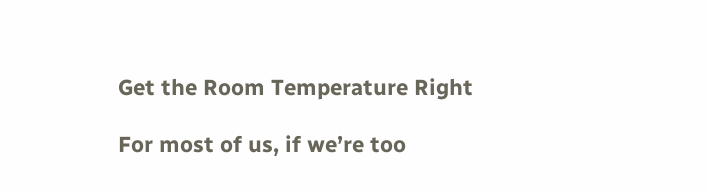Get the Room Temperature Right

For most of us, if we’re too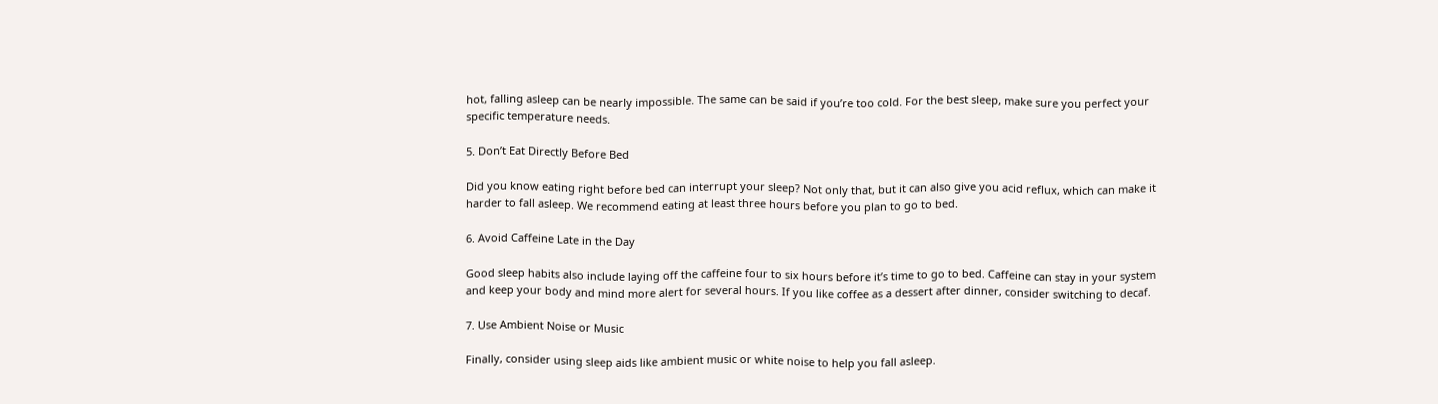hot, falling asleep can be nearly impossible. The same can be said if you’re too cold. For the best sleep, make sure you perfect your specific temperature needs.

5. Don’t Eat Directly Before Bed

Did you know eating right before bed can interrupt your sleep? Not only that, but it can also give you acid reflux, which can make it harder to fall asleep. We recommend eating at least three hours before you plan to go to bed.

6. Avoid Caffeine Late in the Day

Good sleep habits also include laying off the caffeine four to six hours before it’s time to go to bed. Caffeine can stay in your system and keep your body and mind more alert for several hours. If you like coffee as a dessert after dinner, consider switching to decaf.

7. Use Ambient Noise or Music

Finally, consider using sleep aids like ambient music or white noise to help you fall asleep.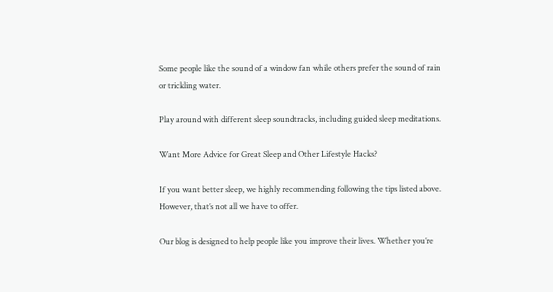Some people like the sound of a window fan while others prefer the sound of rain or trickling water.

Play around with different sleep soundtracks, including guided sleep meditations.

Want More Advice for Great Sleep and Other Lifestyle Hacks?

If you want better sleep, we highly recommending following the tips listed above. However, that’s not all we have to offer.

Our blog is designed to help people like you improve their lives. Whether you’re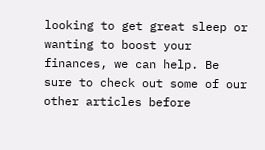looking to get great sleep or wanting to boost your finances, we can help. Be sure to check out some of our other articles before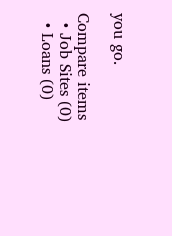you go.

Compare items
  • Job Sites (0)
  • Loans (0)